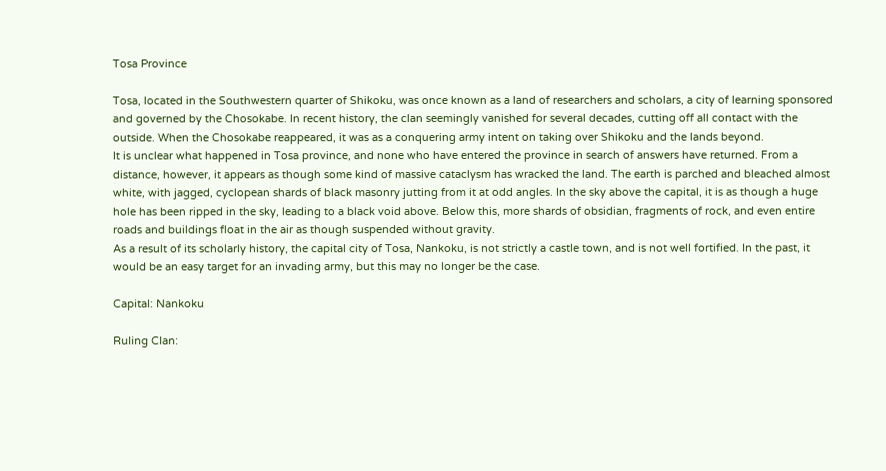Tosa Province

Tosa, located in the Southwestern quarter of Shikoku, was once known as a land of researchers and scholars, a city of learning sponsored and governed by the Chosokabe. In recent history, the clan seemingly vanished for several decades, cutting off all contact with the outside. When the Chosokabe reappeared, it was as a conquering army intent on taking over Shikoku and the lands beyond.
It is unclear what happened in Tosa province, and none who have entered the province in search of answers have returned. From a distance, however, it appears as though some kind of massive cataclysm has wracked the land. The earth is parched and bleached almost white, with jagged, cyclopean shards of black masonry jutting from it at odd angles. In the sky above the capital, it is as though a huge hole has been ripped in the sky, leading to a black void above. Below this, more shards of obsidian, fragments of rock, and even entire roads and buildings float in the air as though suspended without gravity.
As a result of its scholarly history, the capital city of Tosa, Nankoku, is not strictly a castle town, and is not well fortified. In the past, it would be an easy target for an invading army, but this may no longer be the case.

Capital: Nankoku

Ruling Clan: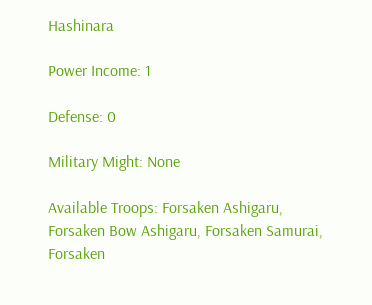Hashinara

Power Income: 1

Defense: 0

Military Might: None

Available Troops: Forsaken Ashigaru, Forsaken Bow Ashigaru, Forsaken Samurai, Forsaken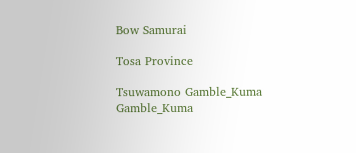Bow Samurai

Tosa Province

Tsuwamono Gamble_Kuma Gamble_Kuma